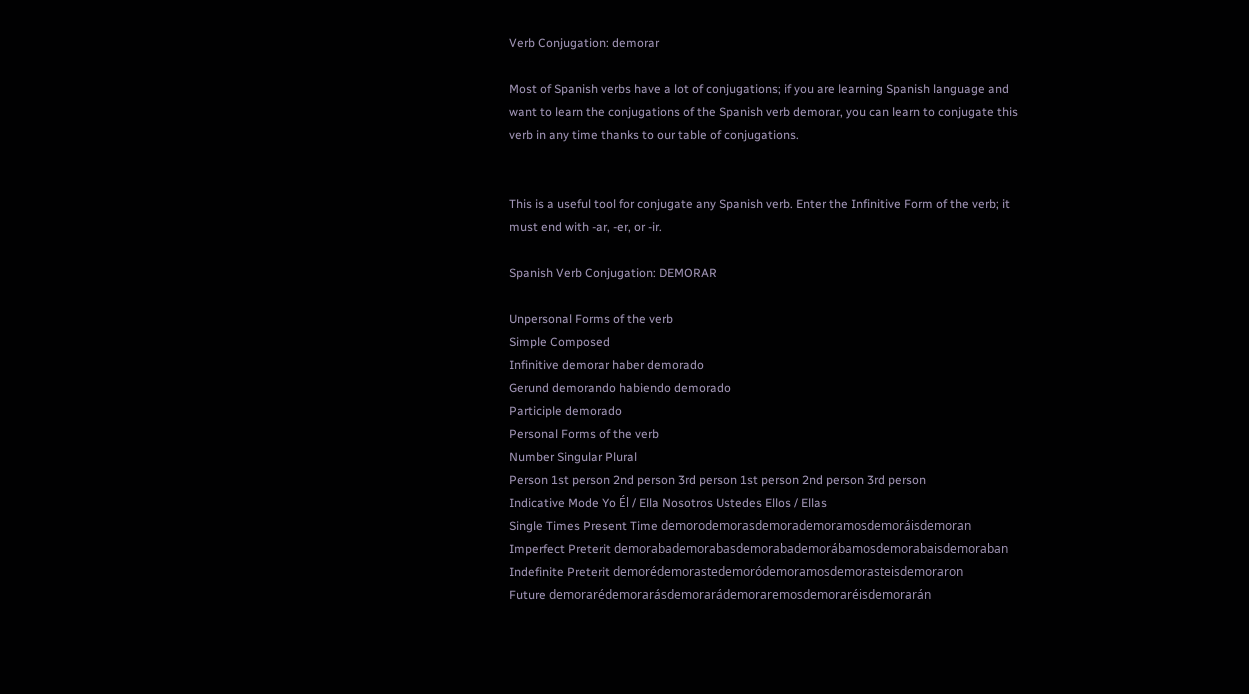Verb Conjugation: demorar

Most of Spanish verbs have a lot of conjugations; if you are learning Spanish language and want to learn the conjugations of the Spanish verb demorar, you can learn to conjugate this verb in any time thanks to our table of conjugations.


This is a useful tool for conjugate any Spanish verb. Enter the Infinitive Form of the verb; it must end with -ar, -er, or -ir.

Spanish Verb Conjugation: DEMORAR

Unpersonal Forms of the verb
Simple Composed
Infinitive demorar haber demorado
Gerund demorando habiendo demorado
Participle demorado
Personal Forms of the verb
Number Singular Plural
Person 1st person 2nd person 3rd person 1st person 2nd person 3rd person
Indicative Mode Yo Él / Ella Nosotros Ustedes Ellos / Ellas
Single Times Present Time demorodemorasdemorademoramosdemoráisdemoran
Imperfect Preterit demorabademorabasdemorabademorábamosdemorabaisdemoraban
Indefinite Preterit demorédemorastedemoródemoramosdemorasteisdemoraron
Future demorarédemorarásdemorarádemoraremosdemoraréisdemorarán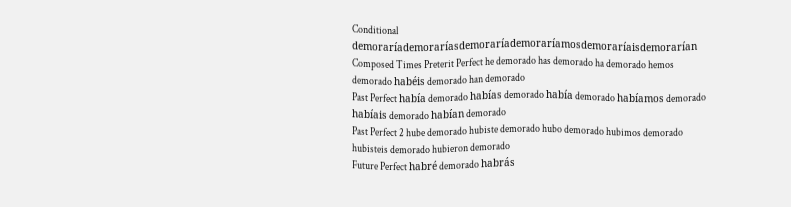Conditional demoraríademoraríasdemoraríademoraríamosdemoraríaisdemorarían
Composed Times Preterit Perfect he demorado has demorado ha demorado hemos demorado habéis demorado han demorado
Past Perfect había demorado habías demorado había demorado habíamos demorado habíais demorado habían demorado
Past Perfect 2 hube demorado hubiste demorado hubo demorado hubimos demorado hubisteis demorado hubieron demorado
Future Perfect habré demorado habrás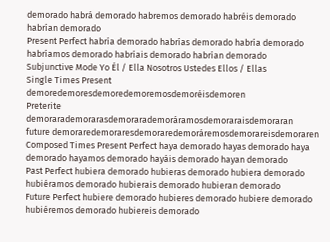demorado habrá demorado habremos demorado habréis demorado habrían demorado
Present Perfect habría demorado habrías demorado habría demorado habríamos demorado habríais demorado habrían demorado
Subjunctive Mode Yo Él / Ella Nosotros Ustedes Ellos / Ellas
Single Times Present demoredemoresdemoredemoremosdemoréisdemoren
Preterite demorarademorarasdemorarademoráramosdemoraraisdemoraran
future demoraredemoraresdemoraredemoráremosdemorareisdemoraren
Composed Times Present Perfect haya demorado hayas demorado haya demorado hayamos demorado hayáis demorado hayan demorado
Past Perfect hubiera demorado hubieras demorado hubiera demorado hubiéramos demorado hubierais demorado hubieran demorado
Future Perfect hubiere demorado hubieres demorado hubiere demorado hubiéremos demorado hubiereis demorado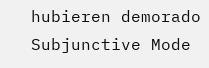hubieren demorado
Subjunctive Mode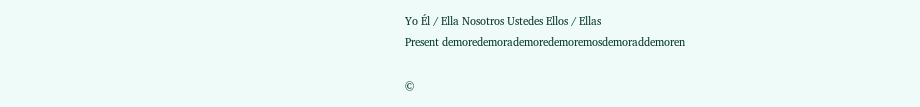Yo Él / Ella Nosotros Ustedes Ellos / Ellas
Present demoredemorademoredemoremosdemoraddemoren

©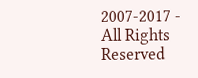2007-2017 - All Rights Reserved